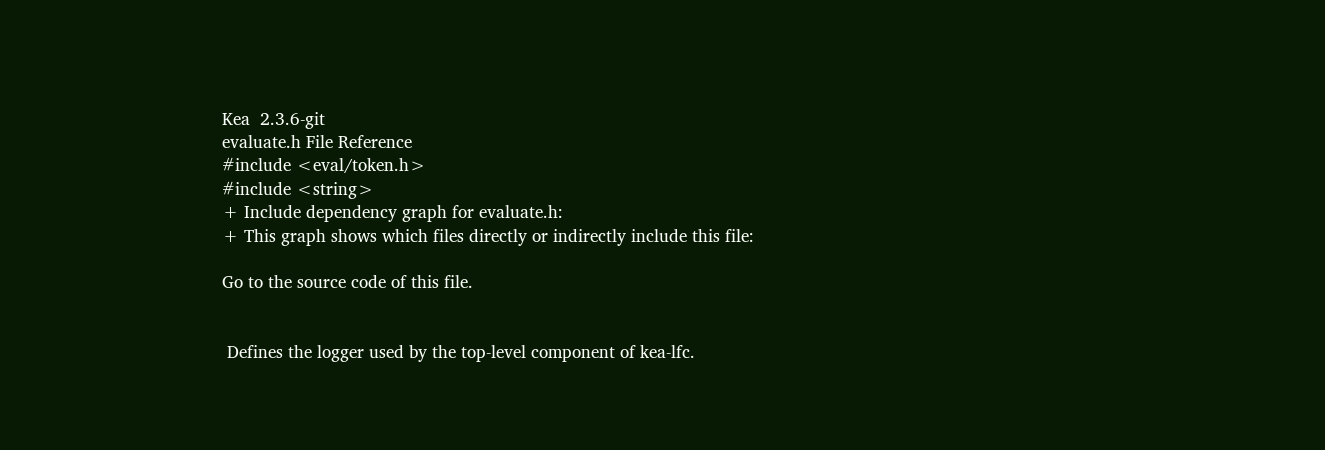Kea  2.3.6-git
evaluate.h File Reference
#include <eval/token.h>
#include <string>
+ Include dependency graph for evaluate.h:
+ This graph shows which files directly or indirectly include this file:

Go to the source code of this file.


 Defines the logger used by the top-level component of kea-lfc.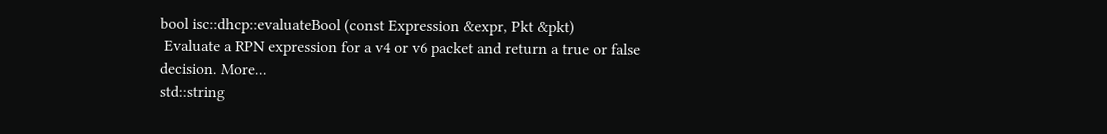bool isc::dhcp::evaluateBool (const Expression &expr, Pkt &pkt)
 Evaluate a RPN expression for a v4 or v6 packet and return a true or false decision. More...
std::string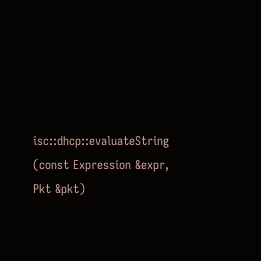isc::dhcp::evaluateString (const Expression &expr, Pkt &pkt)